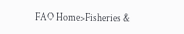FAO Home>Fisheries &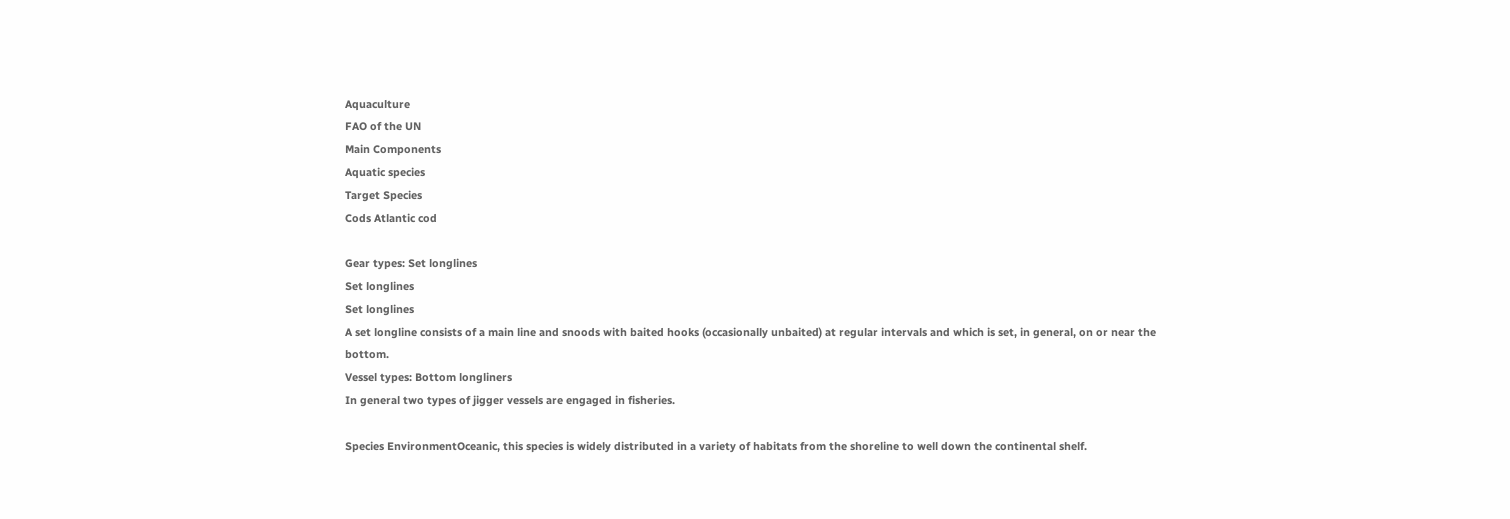Aquaculture
FAO of the UN
Main Components
Aquatic species
Target Species
Cods Atlantic cod

Gear types: Set longlines
Set longlines
Set longlines
A set longline consists of a main line and snoods with baited hooks (occasionally unbaited) at regular intervals and which is set, in general, on or near the bottom.
Vessel types: Bottom longliners
In general two types of jigger vessels are engaged in fisheries.

Species EnvironmentOceanic, this species is widely distributed in a variety of habitats from the shoreline to well down the continental shelf.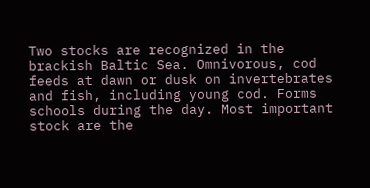Two stocks are recognized in the brackish Baltic Sea. Omnivorous, cod feeds at dawn or dusk on invertebrates and fish, including young cod. Forms schools during the day. Most important stock are the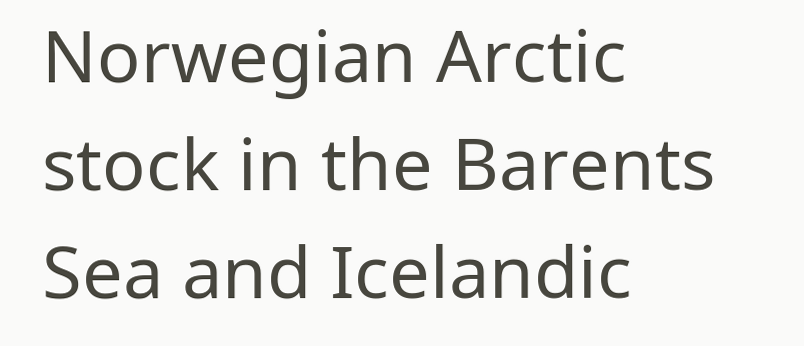Norwegian Arctic stock in the Barents Sea and Icelandic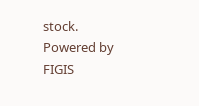stock.
Powered by FIGIS